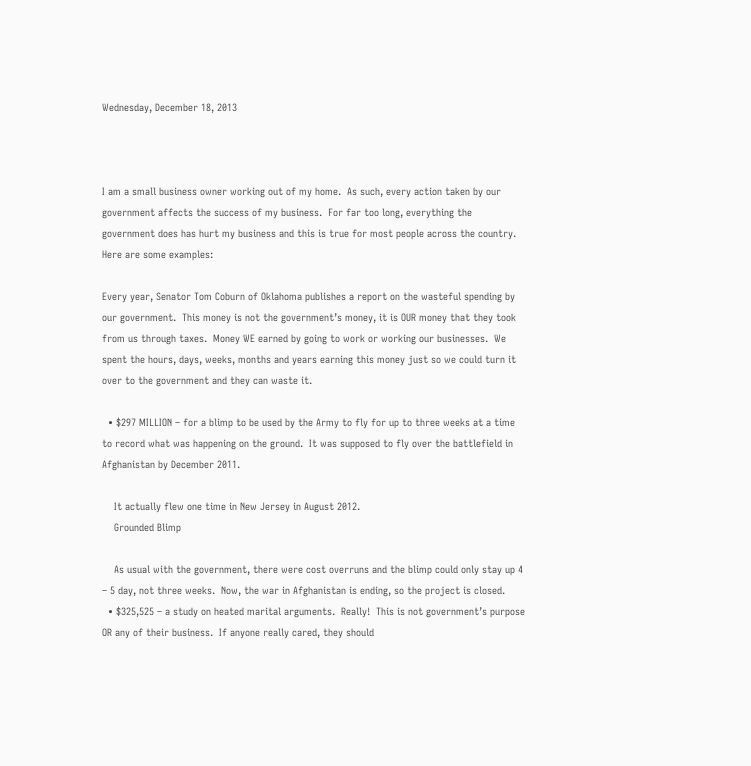Wednesday, December 18, 2013



I am a small business owner working out of my home.  As such, every action taken by our government affects the success of my business.  For far too long, everything the government does has hurt my business and this is true for most people across the country.  Here are some examples:

Every year, Senator Tom Coburn of Oklahoma publishes a report on the wasteful spending by our government.  This money is not the government’s money, it is OUR money that they took from us through taxes.  Money WE earned by going to work or working our businesses.  We spent the hours, days, weeks, months and years earning this money just so we could turn it over to the government and they can waste it.

  • $297 MILLION – for a blimp to be used by the Army to fly for up to three weeks at a time to record what was happening on the ground.  It was supposed to fly over the battlefield in Afghanistan by December 2011.

    It actually flew one time in New Jersey in August 2012.
    Grounded Blimp

    As usual with the government, there were cost overruns and the blimp could only stay up 4 – 5 day, not three weeks.  Now, the war in Afghanistan is ending, so the project is closed.
  • $325,525 – a study on heated marital arguments.  Really!  This is not government’s purpose OR any of their business.  If anyone really cared, they should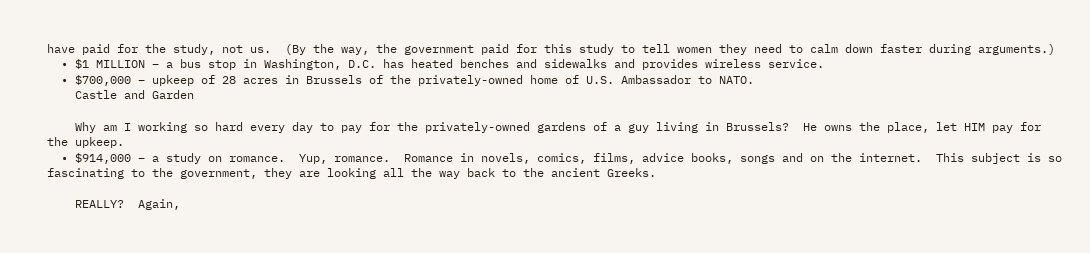have paid for the study, not us.  (By the way, the government paid for this study to tell women they need to calm down faster during arguments.)
  • $1 MILLION – a bus stop in Washington, D.C. has heated benches and sidewalks and provides wireless service.
  • $700,000 – upkeep of 28 acres in Brussels of the privately-owned home of U.S. Ambassador to NATO.
    Castle and Garden

    Why am I working so hard every day to pay for the privately-owned gardens of a guy living in Brussels?  He owns the place, let HIM pay for the upkeep.
  • $914,000 – a study on romance.  Yup, romance.  Romance in novels, comics, films, advice books, songs and on the internet.  This subject is so fascinating to the government, they are looking all the way back to the ancient Greeks.

    REALLY?  Again,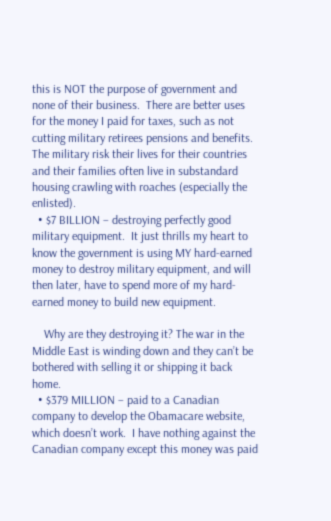this is NOT the purpose of government and none of their business.  There are better uses for the money I paid for taxes, such as not cutting military retirees pensions and benefits.  The military risk their lives for their countries and their families often live in substandard housing crawling with roaches (especially the enlisted).
  • $7 BILLION – destroying perfectly good military equipment.  It just thrills my heart to know the government is using MY hard-earned money to destroy military equipment, and will then later, have to spend more of my hard-earned money to build new equipment.

    Why are they destroying it? The war in the Middle East is winding down and they can’t be bothered with selling it or shipping it back home.
  • $379 MILLION – paid to a Canadian company to develop the Obamacare website, which doesn’t work.  I have nothing against the Canadian company except this money was paid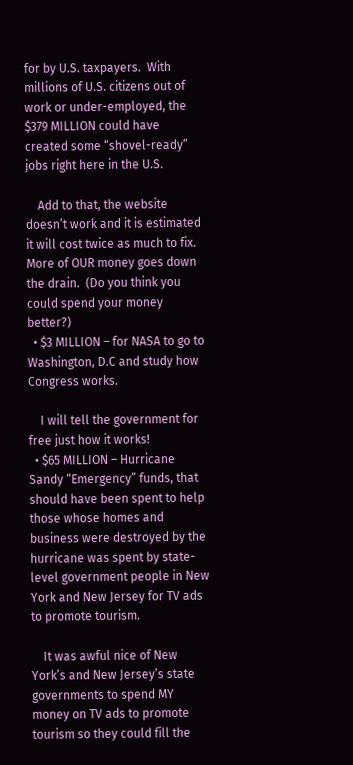for by U.S. taxpayers.  With millions of U.S. citizens out of work or under-employed, the $379 MILLION could have created some “shovel-ready” jobs right here in the U.S.

    Add to that, the website doesn’t work and it is estimated it will cost twice as much to fix.  More of OUR money goes down the drain.  (Do you think you could spend your money better?)
  • $3 MILLION – for NASA to go to Washington, D.C and study how Congress works.

    I will tell the government for free just how it works!
  • $65 MILLION – Hurricane Sandy “Emergency” funds, that should have been spent to help those whose homes and business were destroyed by the hurricane was spent by state-level government people in New York and New Jersey for TV ads to promote tourism.

    It was awful nice of New York’s and New Jersey’s state governments to spend MY money on TV ads to promote tourism so they could fill the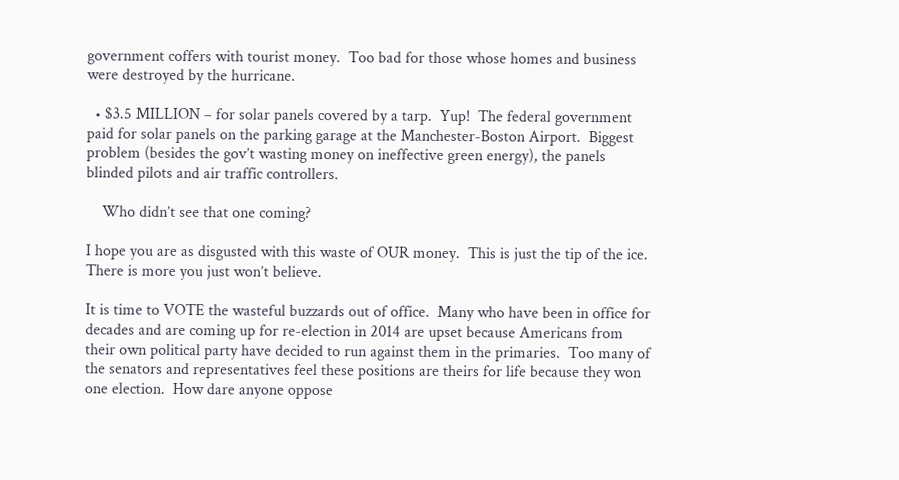government coffers with tourist money.  Too bad for those whose homes and business were destroyed by the hurricane.

  • $3.5 MILLION – for solar panels covered by a tarp.  Yup!  The federal government paid for solar panels on the parking garage at the Manchester-Boston Airport.  Biggest problem (besides the gov’t wasting money on ineffective green energy), the panels blinded pilots and air traffic controllers.

    Who didn’t see that one coming?

I hope you are as disgusted with this waste of OUR money.  This is just the tip of the ice.  There is more you just won’t believe.

It is time to VOTE the wasteful buzzards out of office.  Many who have been in office for decades and are coming up for re-election in 2014 are upset because Americans from their own political party have decided to run against them in the primaries.  Too many of the senators and representatives feel these positions are theirs for life because they won one election.  How dare anyone oppose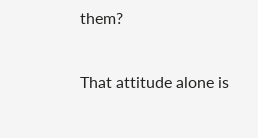them?

That attitude alone is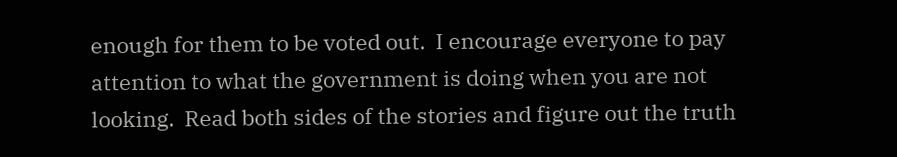enough for them to be voted out.  I encourage everyone to pay attention to what the government is doing when you are not looking.  Read both sides of the stories and figure out the truth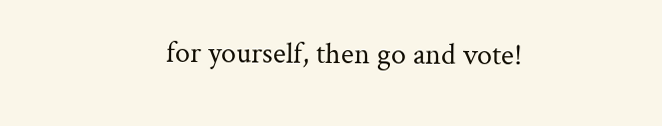for yourself, then go and vote!